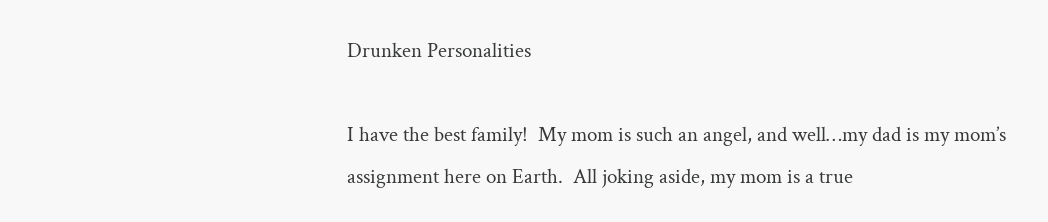Drunken Personalities

I have the best family!  My mom is such an angel, and well…my dad is my mom’s assignment here on Earth.  All joking aside, my mom is a true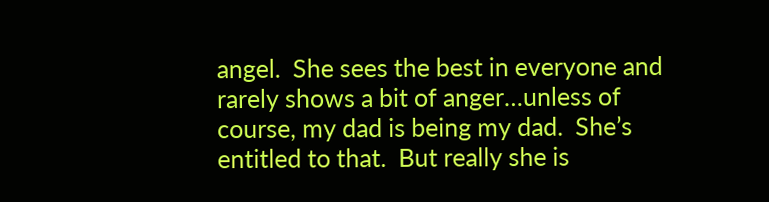angel.  She sees the best in everyone and rarely shows a bit of anger…unless of course, my dad is being my dad.  She’s entitled to that.  But really she is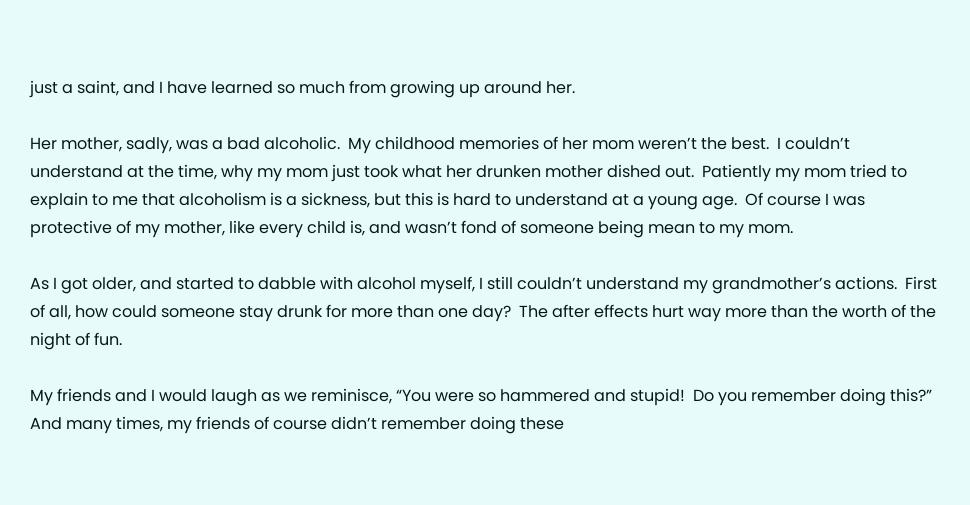just a saint, and I have learned so much from growing up around her.

Her mother, sadly, was a bad alcoholic.  My childhood memories of her mom weren’t the best.  I couldn’t understand at the time, why my mom just took what her drunken mother dished out.  Patiently my mom tried to explain to me that alcoholism is a sickness, but this is hard to understand at a young age.  Of course I was protective of my mother, like every child is, and wasn’t fond of someone being mean to my mom.

As I got older, and started to dabble with alcohol myself, I still couldn’t understand my grandmother’s actions.  First of all, how could someone stay drunk for more than one day?  The after effects hurt way more than the worth of the night of fun.

My friends and I would laugh as we reminisce, “You were so hammered and stupid!  Do you remember doing this?”  And many times, my friends of course didn’t remember doing these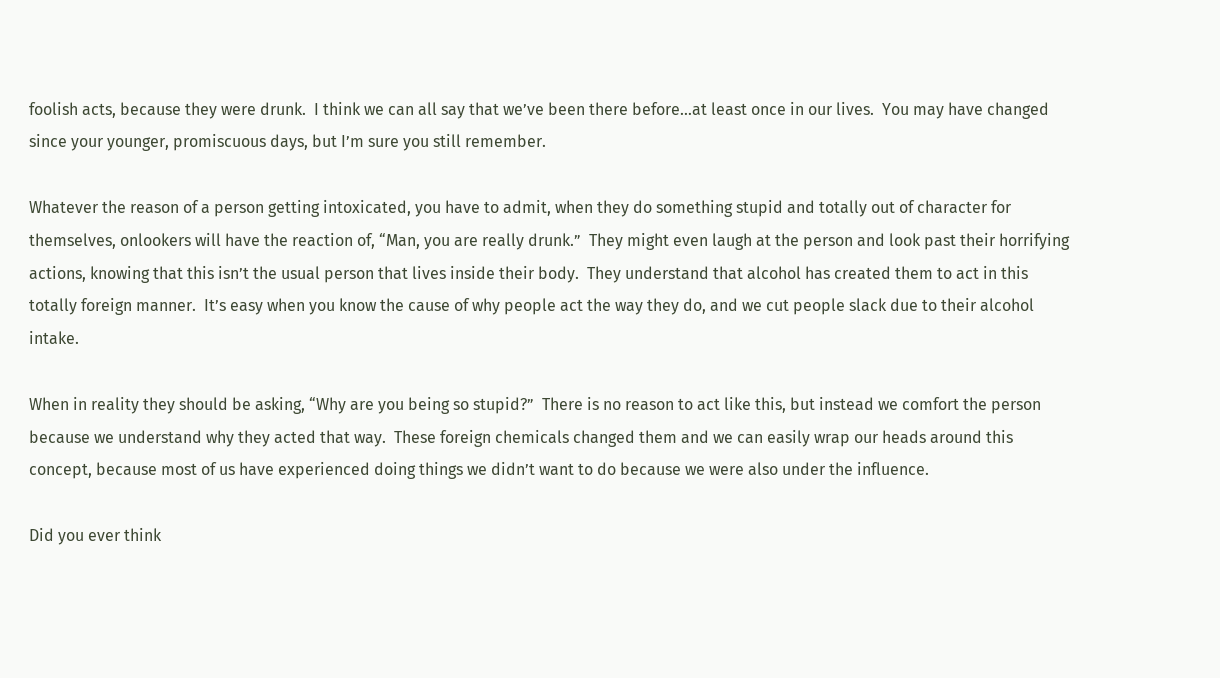foolish acts, because they were drunk.  I think we can all say that we’ve been there before…at least once in our lives.  You may have changed since your younger, promiscuous days, but I’m sure you still remember.

Whatever the reason of a person getting intoxicated, you have to admit, when they do something stupid and totally out of character for themselves, onlookers will have the reaction of, “Man, you are really drunk.”  They might even laugh at the person and look past their horrifying actions, knowing that this isn’t the usual person that lives inside their body.  They understand that alcohol has created them to act in this totally foreign manner.  It’s easy when you know the cause of why people act the way they do, and we cut people slack due to their alcohol intake.

When in reality they should be asking, “Why are you being so stupid?”  There is no reason to act like this, but instead we comfort the person because we understand why they acted that way.  These foreign chemicals changed them and we can easily wrap our heads around this concept, because most of us have experienced doing things we didn’t want to do because we were also under the influence.

Did you ever think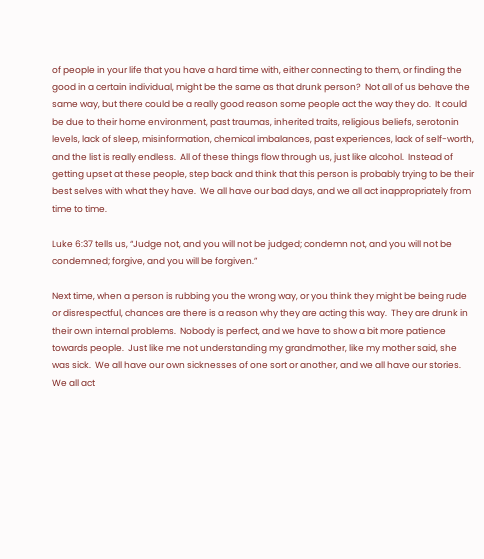of people in your life that you have a hard time with, either connecting to them, or finding the good in a certain individual, might be the same as that drunk person?  Not all of us behave the same way, but there could be a really good reason some people act the way they do.  It could be due to their home environment, past traumas, inherited traits, religious beliefs, serotonin levels, lack of sleep, misinformation, chemical imbalances, past experiences, lack of self-worth, and the list is really endless.  All of these things flow through us, just like alcohol.  Instead of getting upset at these people, step back and think that this person is probably trying to be their best selves with what they have.  We all have our bad days, and we all act inappropriately from time to time.

Luke 6:37 tells us, “Judge not, and you will not be judged; condemn not, and you will not be condemned; forgive, and you will be forgiven.”

Next time, when a person is rubbing you the wrong way, or you think they might be being rude or disrespectful, chances are there is a reason why they are acting this way.  They are drunk in their own internal problems.  Nobody is perfect, and we have to show a bit more patience towards people.  Just like me not understanding my grandmother, like my mother said, she was sick.  We all have our own sicknesses of one sort or another, and we all have our stories.  We all act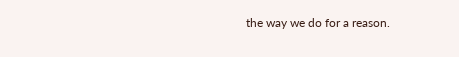the way we do for a reason.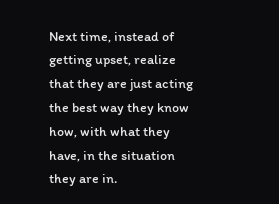Next time, instead of getting upset, realize that they are just acting the best way they know how, with what they have, in the situation they are in.